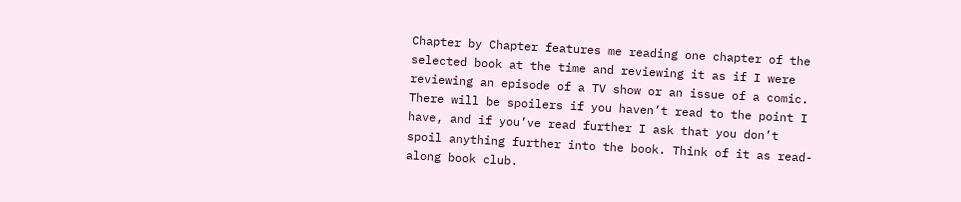Chapter by Chapter features me reading one chapter of the selected book at the time and reviewing it as if I were reviewing an episode of a TV show or an issue of a comic. There will be spoilers if you haven’t read to the point I have, and if you’ve read further I ask that you don’t spoil anything further into the book. Think of it as read-along book club.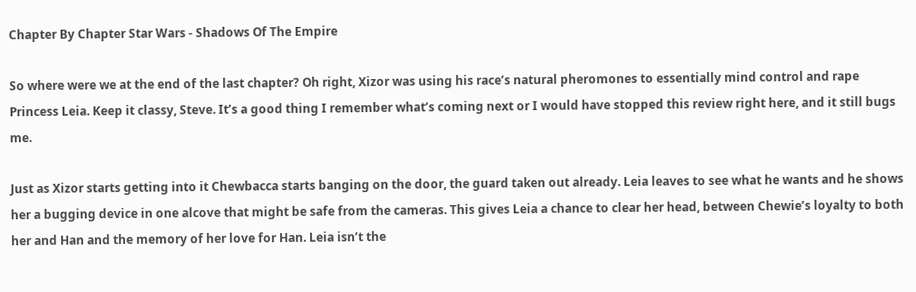Chapter By Chapter Star Wars - Shadows Of The Empire

So where were we at the end of the last chapter? Oh right, Xizor was using his race’s natural pheromones to essentially mind control and rape Princess Leia. Keep it classy, Steve. It’s a good thing I remember what’s coming next or I would have stopped this review right here, and it still bugs me.

Just as Xizor starts getting into it Chewbacca starts banging on the door, the guard taken out already. Leia leaves to see what he wants and he shows her a bugging device in one alcove that might be safe from the cameras. This gives Leia a chance to clear her head, between Chewie’s loyalty to both her and Han and the memory of her love for Han. Leia isn’t the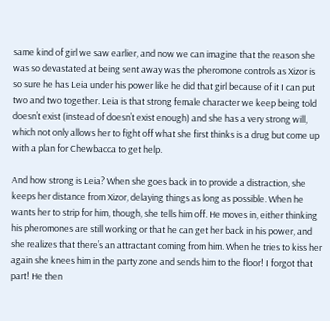same kind of girl we saw earlier, and now we can imagine that the reason she was so devastated at being sent away was the pheromone controls as Xizor is so sure he has Leia under his power like he did that girl because of it I can put two and two together. Leia is that strong female character we keep being told doesn’t exist (instead of doesn’t exist enough) and she has a very strong will, which not only allows her to fight off what she first thinks is a drug but come up with a plan for Chewbacca to get help.

And how strong is Leia? When she goes back in to provide a distraction, she keeps her distance from Xizor, delaying things as long as possible. When he wants her to strip for him, though, she tells him off. He moves in, either thinking his pheromones are still working or that he can get her back in his power, and she realizes that there’s an attractant coming from him. When he tries to kiss her again she knees him in the party zone and sends him to the floor! I forgot that part! He then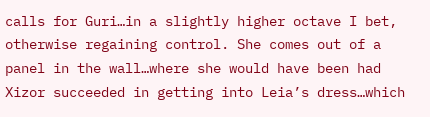calls for Guri…in a slightly higher octave I bet, otherwise regaining control. She comes out of a panel in the wall…where she would have been had Xizor succeeded in getting into Leia’s dress…which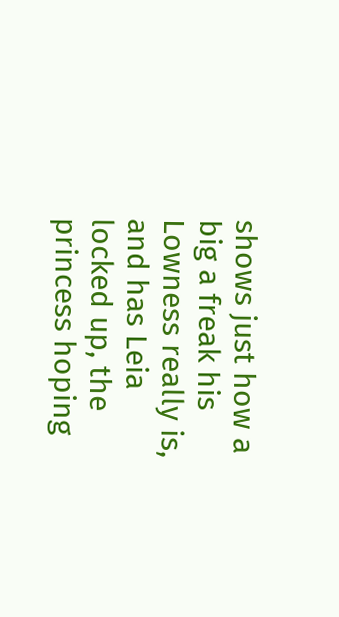shows just how a big a freak his Lowness really is, and has Leia locked up, the princess hoping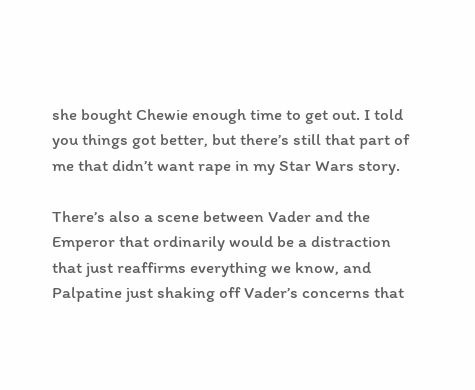she bought Chewie enough time to get out. I told you things got better, but there’s still that part of me that didn’t want rape in my Star Wars story.

There’s also a scene between Vader and the Emperor that ordinarily would be a distraction that just reaffirms everything we know, and Palpatine just shaking off Vader’s concerns that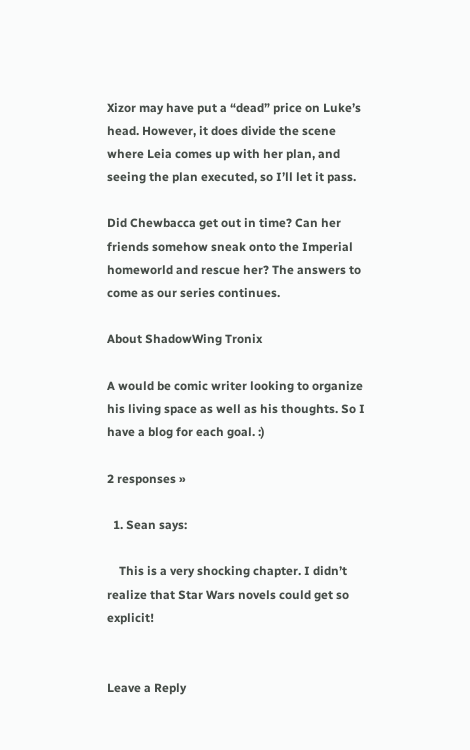Xizor may have put a “dead” price on Luke’s head. However, it does divide the scene where Leia comes up with her plan, and seeing the plan executed, so I’ll let it pass.

Did Chewbacca get out in time? Can her friends somehow sneak onto the Imperial homeworld and rescue her? The answers to come as our series continues.

About ShadowWing Tronix

A would be comic writer looking to organize his living space as well as his thoughts. So I have a blog for each goal. :)

2 responses »

  1. Sean says:

    This is a very shocking chapter. I didn’t realize that Star Wars novels could get so explicit!


Leave a Reply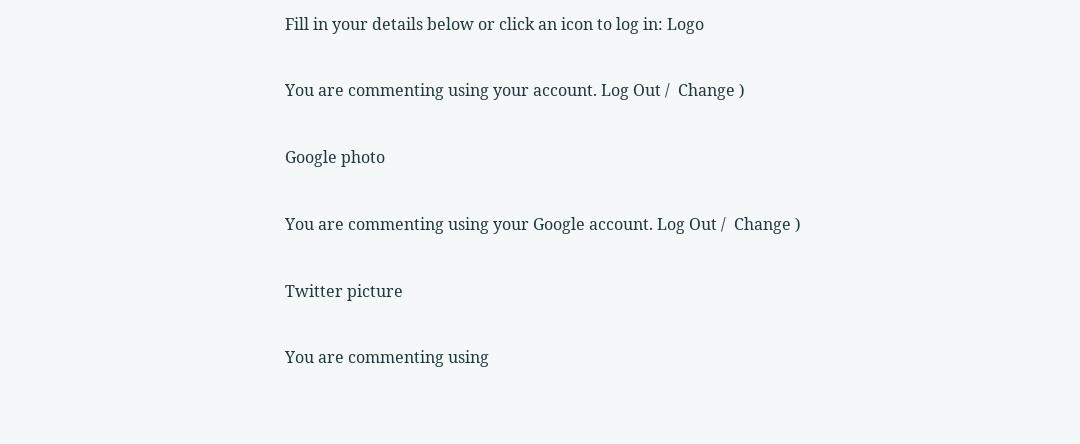Fill in your details below or click an icon to log in: Logo

You are commenting using your account. Log Out /  Change )

Google photo

You are commenting using your Google account. Log Out /  Change )

Twitter picture

You are commenting using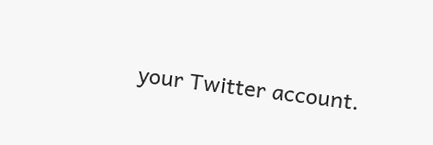your Twitter account.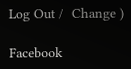Log Out /  Change )

Facebook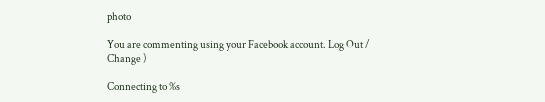photo

You are commenting using your Facebook account. Log Out /  Change )

Connecting to %s